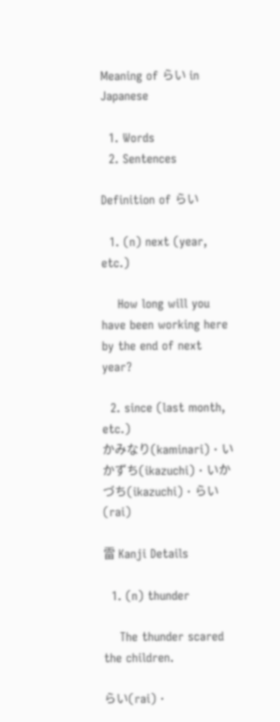Meaning of らい in Japanese

  1. Words
  2. Sentences

Definition of らい

  1. (n) next (year, etc.)

    How long will you have been working here by the end of next year?

  2. since (last month, etc.)
かみなり(kaminari) · いかずち(ikazuchi) · いかづち(ikazuchi) · らい(rai)

雷 Kanji Details

  1. (n) thunder

    The thunder scared the children.

らい(rai) ·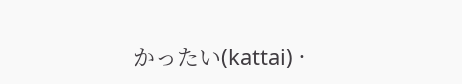かったい(kattai) ·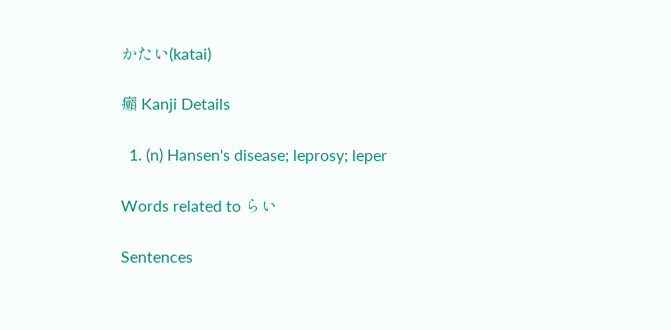かたい(katai)

癩 Kanji Details

  1. (n) Hansen's disease; leprosy; leper

Words related to らい

Sentences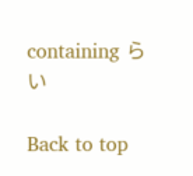containing らい

Back to top